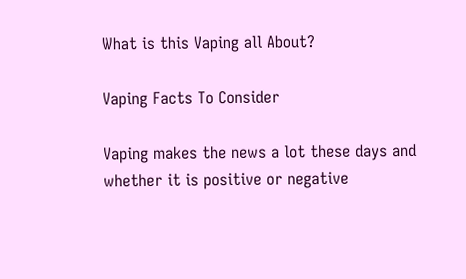What is this Vaping all About?

Vaping Facts To Consider

Vaping makes the news a lot these days and whether it is positive or negative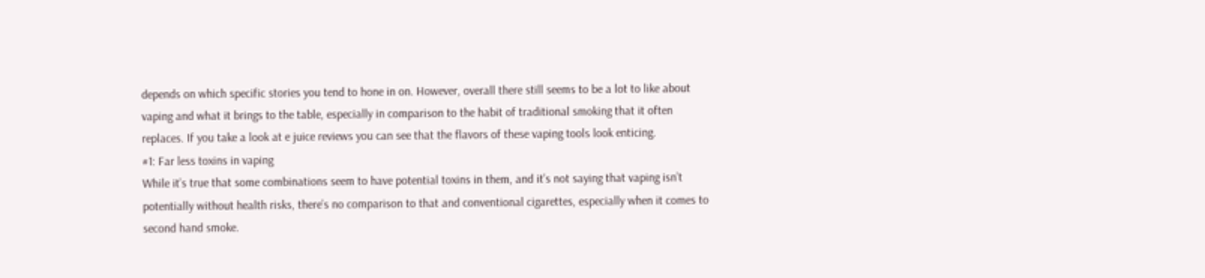depends on which specific stories you tend to hone in on. However, overall there still seems to be a lot to like about vaping and what it brings to the table, especially in comparison to the habit of traditional smoking that it often replaces. If you take a look at e juice reviews you can see that the flavors of these vaping tools look enticing.
#1: Far less toxins in vaping
While it’s true that some combinations seem to have potential toxins in them, and it’s not saying that vaping isn’t potentially without health risks, there’s no comparison to that and conventional cigarettes, especially when it comes to second hand smoke.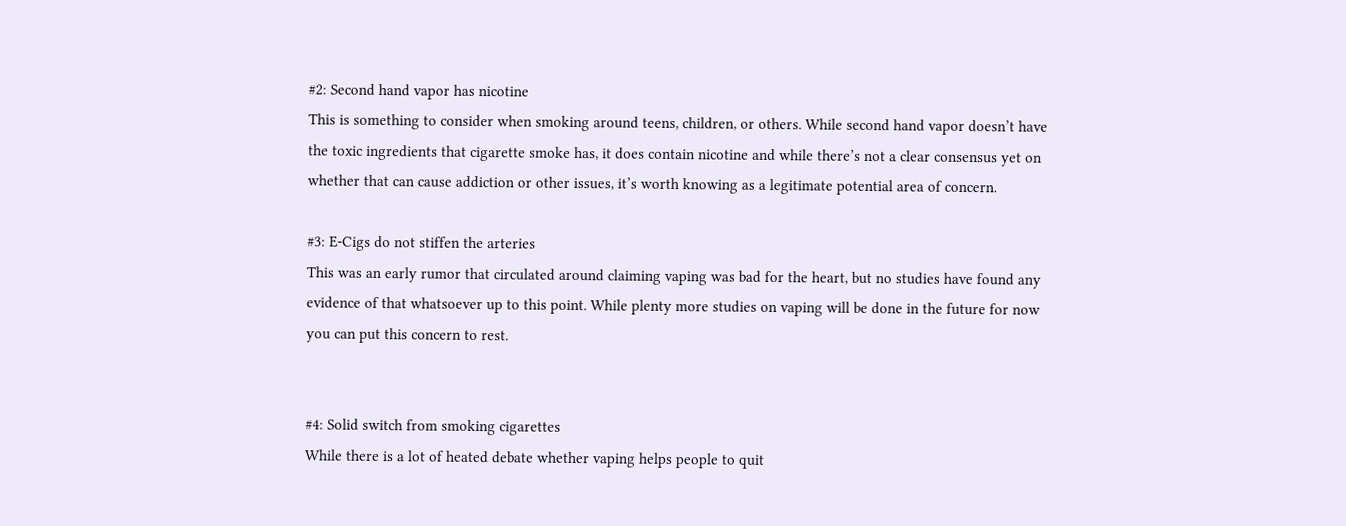#2: Second hand vapor has nicotine
This is something to consider when smoking around teens, children, or others. While second hand vapor doesn’t have the toxic ingredients that cigarette smoke has, it does contain nicotine and while there’s not a clear consensus yet on whether that can cause addiction or other issues, it’s worth knowing as a legitimate potential area of concern.

#3: E-Cigs do not stiffen the arteries
This was an early rumor that circulated around claiming vaping was bad for the heart, but no studies have found any evidence of that whatsoever up to this point. While plenty more studies on vaping will be done in the future for now you can put this concern to rest.


#4: Solid switch from smoking cigarettes
While there is a lot of heated debate whether vaping helps people to quit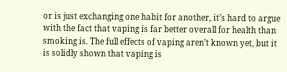or is just exchanging one habit for another, it’s hard to argue with the fact that vaping is far better overall for health than smoking is. The full effects of vaping aren’t known yet, but it is solidly shown that vaping is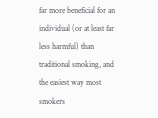far more beneficial for an individual (or at least far less harmful) than traditional smoking, and the easiest way most smokers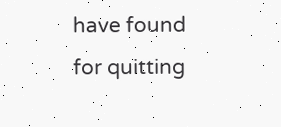have found for quitting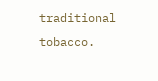traditional tobacco.